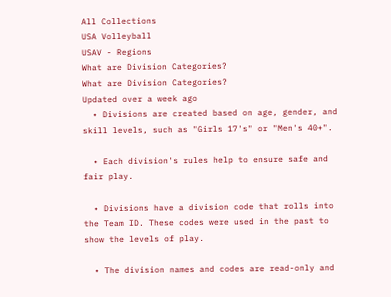All Collections
USA Volleyball
USAV - Regions
What are Division Categories?
What are Division Categories?
Updated over a week ago
  • Divisions are created based on age, gender, and skill levels, such as "Girls 17's" or "Men's 40+".

  • Each division's rules help to ensure safe and fair play.

  • Divisions have a division code that rolls into the Team ID. These codes were used in the past to show the levels of play.

  • The division names and codes are read-only and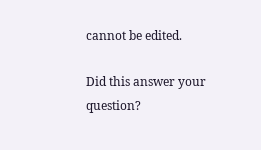cannot be edited.

Did this answer your question?